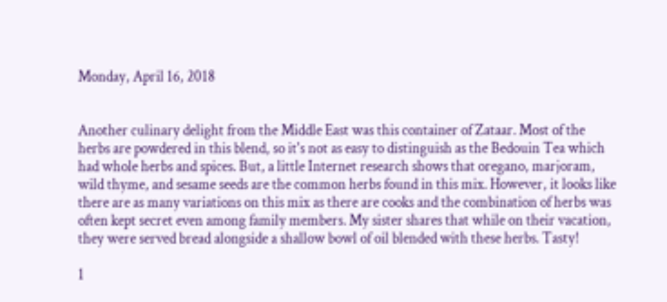Monday, April 16, 2018


Another culinary delight from the Middle East was this container of Zataar. Most of the herbs are powdered in this blend, so it's not as easy to distinguish as the Bedouin Tea which had whole herbs and spices. But, a little Internet research shows that oregano, marjoram, wild thyme, and sesame seeds are the common herbs found in this mix. However, it looks like there are as many variations on this mix as there are cooks and the combination of herbs was often kept secret even among family members. My sister shares that while on their vacation, they were served bread alongside a shallow bowl of oil blended with these herbs. Tasty!

1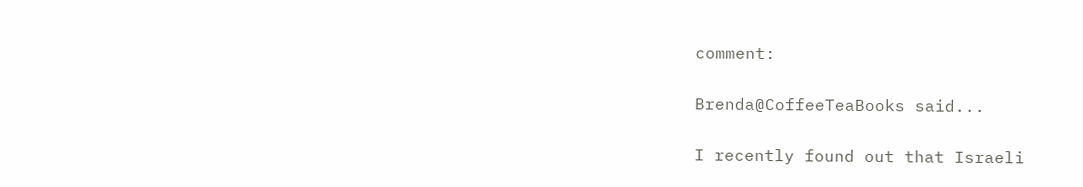comment:

Brenda@CoffeeTeaBooks said...

I recently found out that Israeli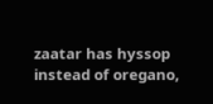zaatar has hyssop instead of oregano,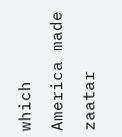which America made zaatar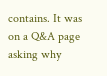contains. It was on a Q&A page asking why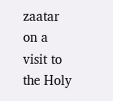zaatar on a visit to the Holy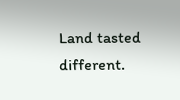Land tasted different.